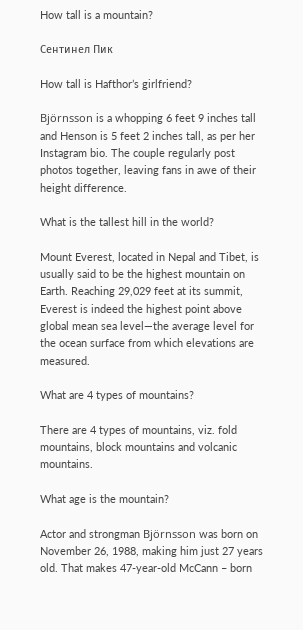How tall is a mountain?

Сентинел Пик

How tall is Hafthor’s girlfriend?

Björnsson is a whopping 6 feet 9 inches tall and Henson is 5 feet 2 inches tall, as per her Instagram bio. The couple regularly post photos together, leaving fans in awe of their height difference.

What is the tallest hill in the world?

Mount Everest, located in Nepal and Tibet, is usually said to be the highest mountain on Earth. Reaching 29,029 feet at its summit, Everest is indeed the highest point above global mean sea level—the average level for the ocean surface from which elevations are measured.

What are 4 types of mountains?

There are 4 types of mountains, viz. fold mountains, block mountains and volcanic mountains.

What age is the mountain?

Actor and strongman Björnsson was born on November 26, 1988, making him just 27 years old. That makes 47-year-old McCann – born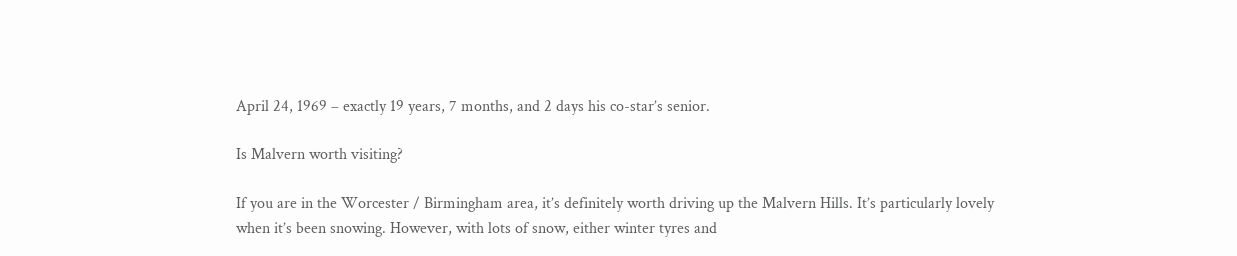April 24, 1969 – exactly 19 years, 7 months, and 2 days his co-star’s senior.

Is Malvern worth visiting?

If you are in the Worcester / Birmingham area, it’s definitely worth driving up the Malvern Hills. It’s particularly lovely when it’s been snowing. However, with lots of snow, either winter tyres and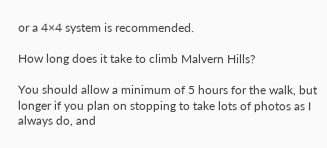or a 4×4 system is recommended.

How long does it take to climb Malvern Hills?

You should allow a minimum of 5 hours for the walk, but longer if you plan on stopping to take lots of photos as I always do, and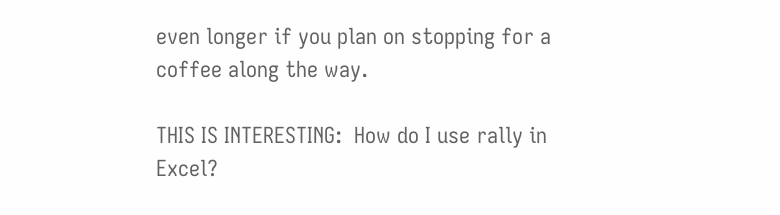even longer if you plan on stopping for a coffee along the way.

THIS IS INTERESTING:  How do I use rally in Excel?